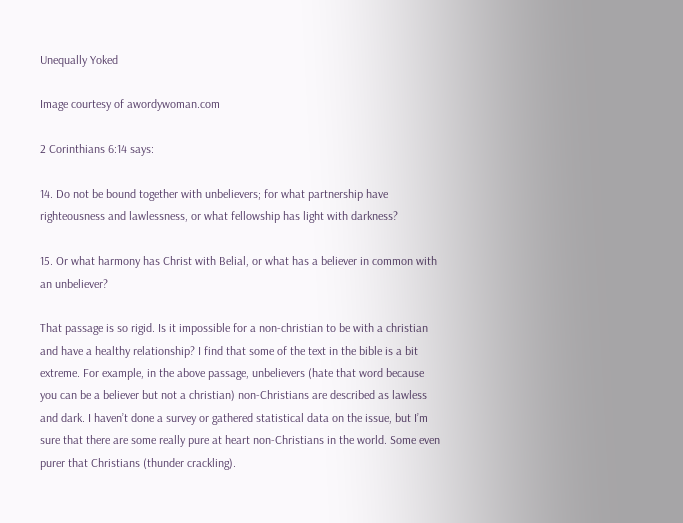Unequally Yoked

Image courtesy of awordywoman.com

2 Corinthians 6:14 says:

14. Do not be bound together with unbelievers; for what partnership have righteousness and lawlessness, or what fellowship has light with darkness?

15. Or what harmony has Christ with Belial, or what has a believer in common with an unbeliever?

That passage is so rigid. Is it impossible for a non-christian to be with a christian and have a healthy relationship? I find that some of the text in the bible is a bit extreme. For example, in the above passage, unbelievers (hate that word because you can be a believer but not a christian) non-Christians are described as lawless and dark. I haven’t done a survey or gathered statistical data on the issue, but I’m sure that there are some really pure at heart non-Christians in the world. Some even purer that Christians (thunder crackling).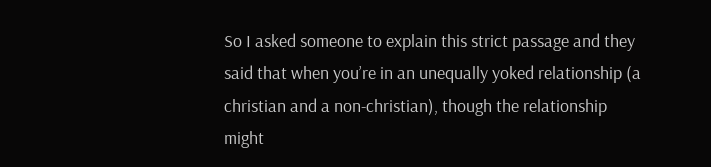So I asked someone to explain this strict passage and they said that when you’re in an unequally yoked relationship (a christian and a non-christian), though the relationship might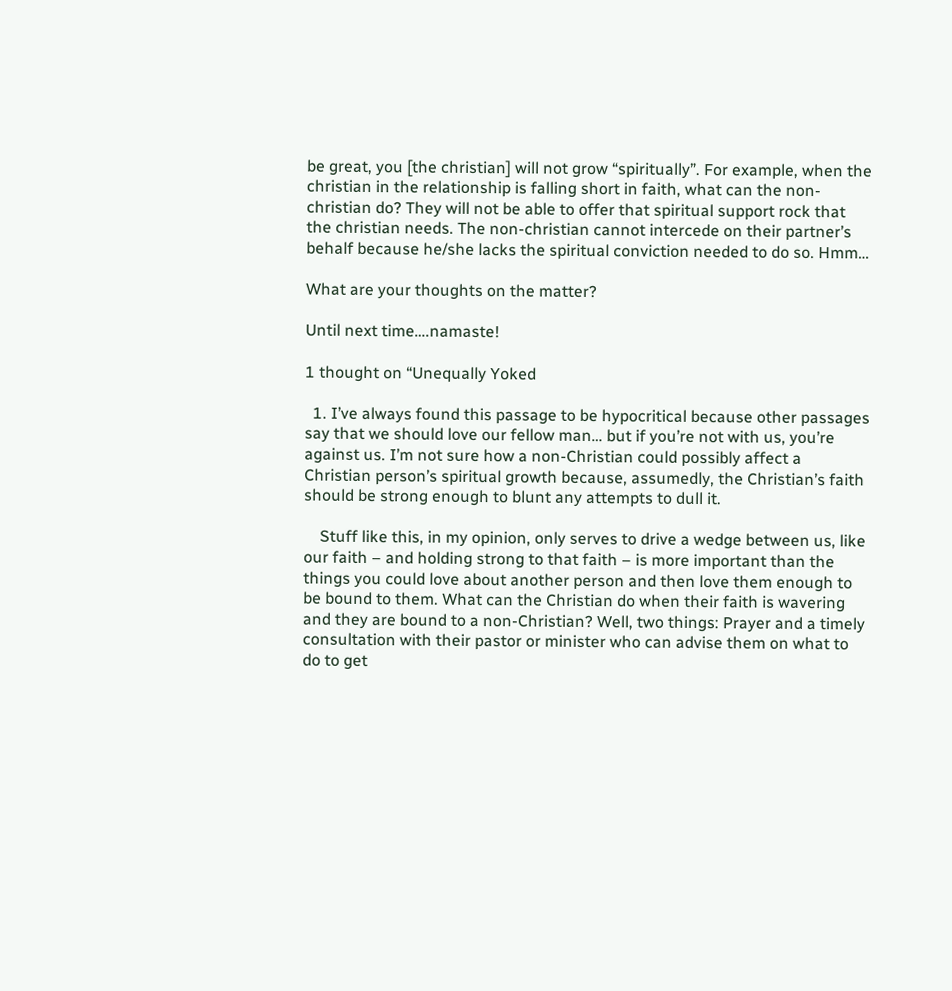be great, you [the christian] will not grow “spiritually”. For example, when the christian in the relationship is falling short in faith, what can the non-christian do? They will not be able to offer that spiritual support rock that the christian needs. The non-christian cannot intercede on their partner’s behalf because he/she lacks the spiritual conviction needed to do so. Hmm…

What are your thoughts on the matter?

Until next time….namaste!

1 thought on “Unequally Yoked

  1. I’ve always found this passage to be hypocritical because other passages say that we should love our fellow man… but if you’re not with us, you’re against us. I’m not sure how a non-Christian could possibly affect a Christian person’s spiritual growth because, assumedly, the Christian’s faith should be strong enough to blunt any attempts to dull it.

    Stuff like this, in my opinion, only serves to drive a wedge between us, like our faith – and holding strong to that faith – is more important than the things you could love about another person and then love them enough to be bound to them. What can the Christian do when their faith is wavering and they are bound to a non-Christian? Well, two things: Prayer and a timely consultation with their pastor or minister who can advise them on what to do to get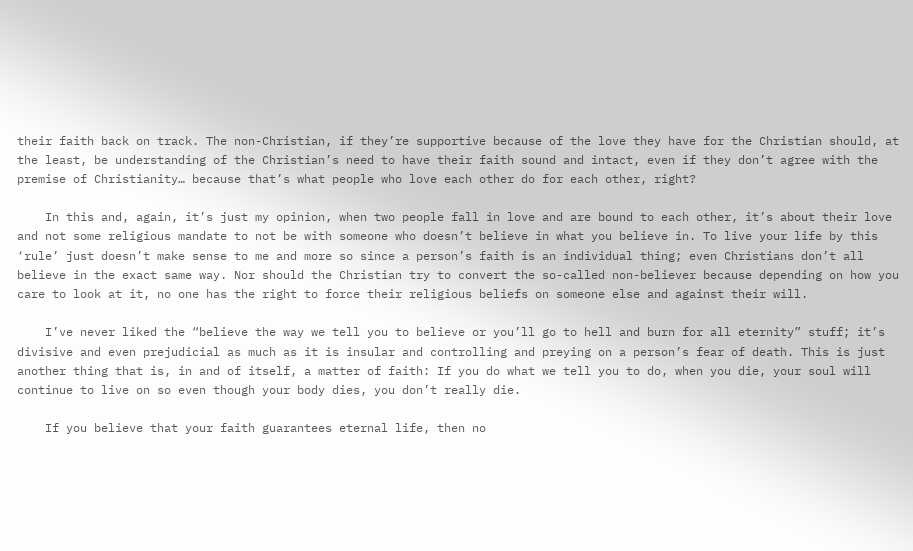their faith back on track. The non-Christian, if they’re supportive because of the love they have for the Christian should, at the least, be understanding of the Christian’s need to have their faith sound and intact, even if they don’t agree with the premise of Christianity… because that’s what people who love each other do for each other, right?

    In this and, again, it’s just my opinion, when two people fall in love and are bound to each other, it’s about their love and not some religious mandate to not be with someone who doesn’t believe in what you believe in. To live your life by this ‘rule’ just doesn’t make sense to me and more so since a person’s faith is an individual thing; even Christians don’t all believe in the exact same way. Nor should the Christian try to convert the so-called non-believer because depending on how you care to look at it, no one has the right to force their religious beliefs on someone else and against their will.

    I’ve never liked the “believe the way we tell you to believe or you’ll go to hell and burn for all eternity” stuff; it’s divisive and even prejudicial as much as it is insular and controlling and preying on a person’s fear of death. This is just another thing that is, in and of itself, a matter of faith: If you do what we tell you to do, when you die, your soul will continue to live on so even though your body dies, you don’t really die.

    If you believe that your faith guarantees eternal life, then no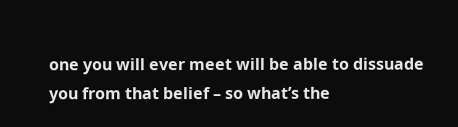one you will ever meet will be able to dissuade you from that belief – so what’s the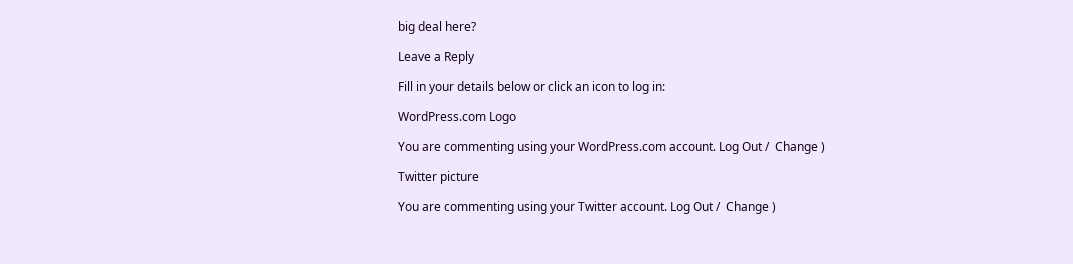big deal here?

Leave a Reply

Fill in your details below or click an icon to log in:

WordPress.com Logo

You are commenting using your WordPress.com account. Log Out /  Change )

Twitter picture

You are commenting using your Twitter account. Log Out /  Change )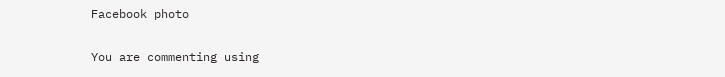Facebook photo

You are commenting using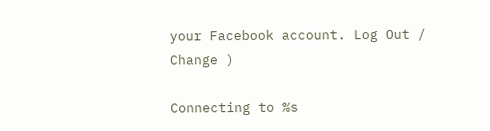your Facebook account. Log Out /  Change )

Connecting to %s